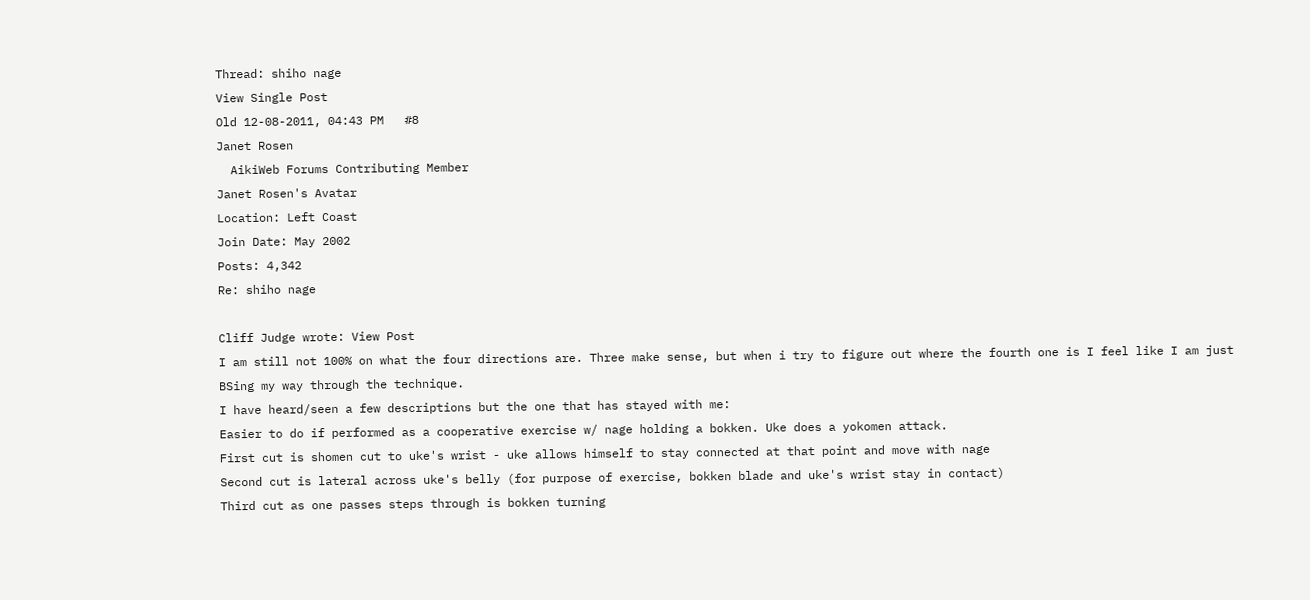Thread: shiho nage
View Single Post
Old 12-08-2011, 04:43 PM   #8
Janet Rosen
  AikiWeb Forums Contributing Member
Janet Rosen's Avatar
Location: Left Coast
Join Date: May 2002
Posts: 4,342
Re: shiho nage

Cliff Judge wrote: View Post
I am still not 100% on what the four directions are. Three make sense, but when i try to figure out where the fourth one is I feel like I am just BSing my way through the technique.
I have heard/seen a few descriptions but the one that has stayed with me:
Easier to do if performed as a cooperative exercise w/ nage holding a bokken. Uke does a yokomen attack.
First cut is shomen cut to uke's wrist - uke allows himself to stay connected at that point and move with nage
Second cut is lateral across uke's belly (for purpose of exercise, bokken blade and uke's wrist stay in contact)
Third cut as one passes steps through is bokken turning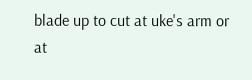blade up to cut at uke's arm or at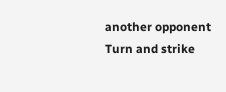another opponent
Turn and strike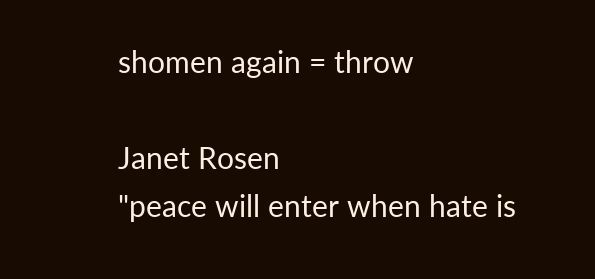shomen again = throw

Janet Rosen
"peace will enter when hate is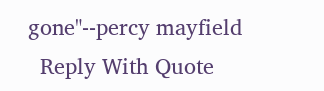gone"--percy mayfield
  Reply With Quote